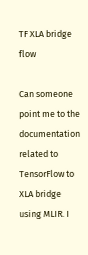TF XLA bridge flow

Can someone point me to the documentation related to TensorFlow to XLA bridge using MLIR. I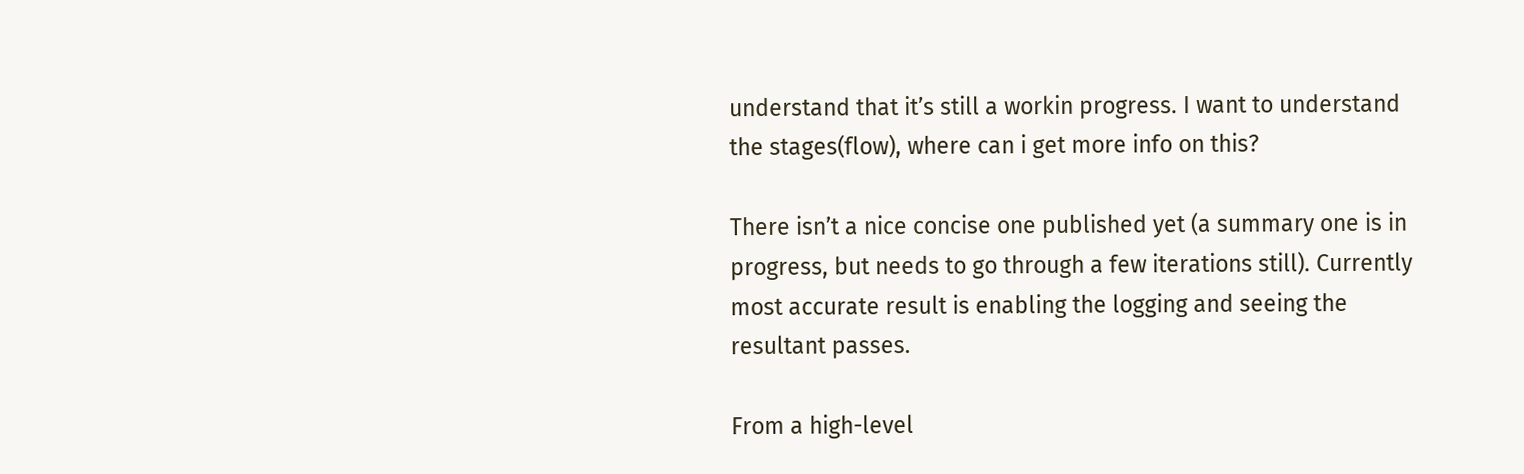understand that it’s still a workin progress. I want to understand the stages(flow), where can i get more info on this?

There isn’t a nice concise one published yet (a summary one is in progress, but needs to go through a few iterations still). Currently most accurate result is enabling the logging and seeing the resultant passes.

From a high-level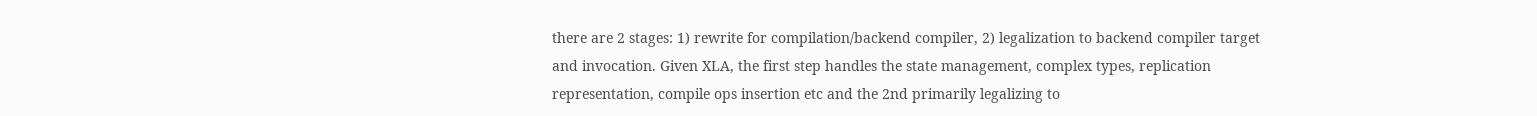there are 2 stages: 1) rewrite for compilation/backend compiler, 2) legalization to backend compiler target and invocation. Given XLA, the first step handles the state management, complex types, replication representation, compile ops insertion etc and the 2nd primarily legalizing to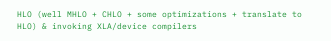HLO (well MHLO + CHLO + some optimizations + translate to HLO) & invoking XLA/device compilers